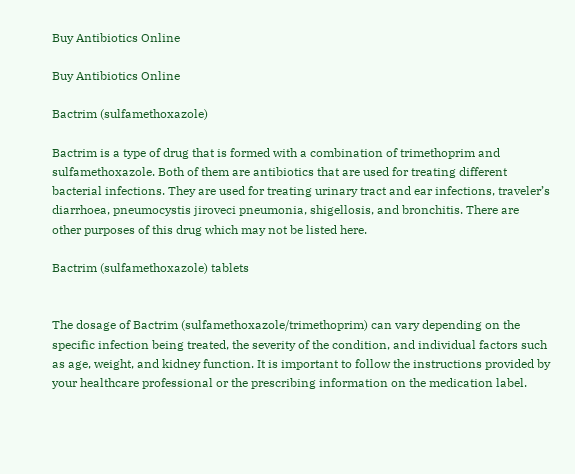Buy Antibiotics Online

Buy Antibiotics Online

Bactrim (sulfamethoxazole)

Bactrim is a type of drug that is formed with a combination of trimethoprim and sulfamethoxazole. Both of them are antibiotics that are used for treating different bacterial infections. They are used for treating urinary tract and ear infections, traveler’s diarrhoea, pneumocystis jiroveci pneumonia, shigellosis, and bronchitis. There are other purposes of this drug which may not be listed here.

Bactrim (sulfamethoxazole) tablets


The dosage of Bactrim (sulfamethoxazole/trimethoprim) can vary depending on the specific infection being treated, the severity of the condition, and individual factors such as age, weight, and kidney function. It is important to follow the instructions provided by your healthcare professional or the prescribing information on the medication label.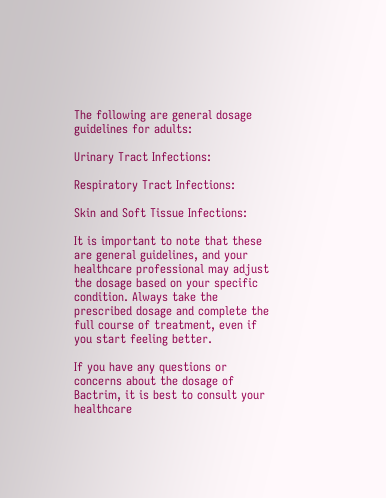The following are general dosage guidelines for adults:

Urinary Tract Infections:

Respiratory Tract Infections:

Skin and Soft Tissue Infections:

It is important to note that these are general guidelines, and your healthcare professional may adjust the dosage based on your specific condition. Always take the prescribed dosage and complete the full course of treatment, even if you start feeling better.

If you have any questions or concerns about the dosage of Bactrim, it is best to consult your healthcare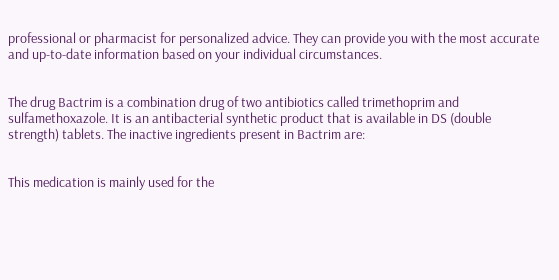professional or pharmacist for personalized advice. They can provide you with the most accurate and up-to-date information based on your individual circumstances.


The drug Bactrim is a combination drug of two antibiotics called trimethoprim and sulfamethoxazole. It is an antibacterial synthetic product that is available in DS (double strength) tablets. The inactive ingredients present in Bactrim are:


This medication is mainly used for the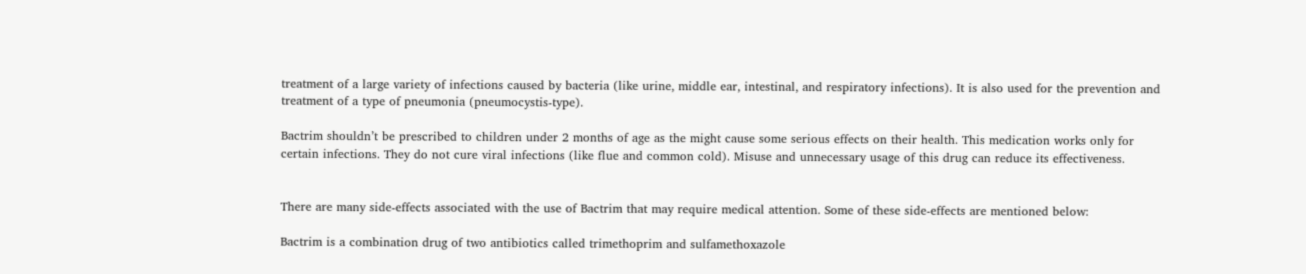treatment of a large variety of infections caused by bacteria (like urine, middle ear, intestinal, and respiratory infections). It is also used for the prevention and treatment of a type of pneumonia (pneumocystis-type).

Bactrim shouldn’t be prescribed to children under 2 months of age as the might cause some serious effects on their health. This medication works only for certain infections. They do not cure viral infections (like flue and common cold). Misuse and unnecessary usage of this drug can reduce its effectiveness.


There are many side-effects associated with the use of Bactrim that may require medical attention. Some of these side-effects are mentioned below:

Bactrim is a combination drug of two antibiotics called trimethoprim and sulfamethoxazole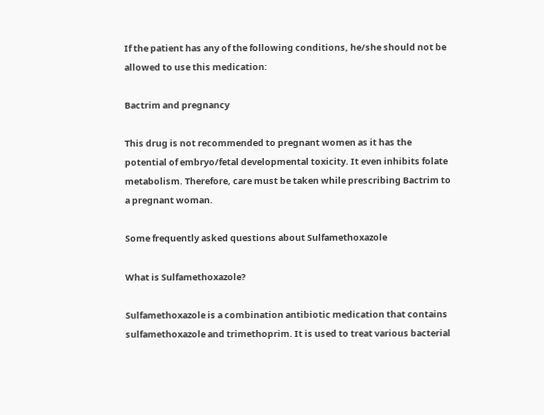If the patient has any of the following conditions, he/she should not be allowed to use this medication:

Bactrim and pregnancy

This drug is not recommended to pregnant women as it has the potential of embryo/fetal developmental toxicity. It even inhibits folate metabolism. Therefore, care must be taken while prescribing Bactrim to a pregnant woman.

Some frequently asked questions about Sulfamethoxazole

What is Sulfamethoxazole?

Sulfamethoxazole is a combination antibiotic medication that contains sulfamethoxazole and trimethoprim. It is used to treat various bacterial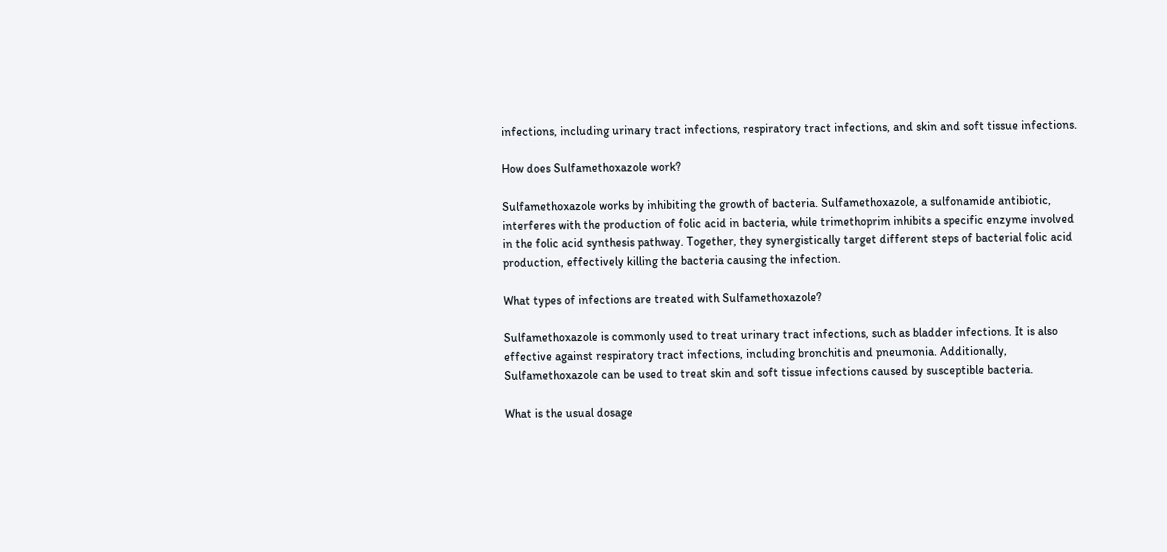infections, including urinary tract infections, respiratory tract infections, and skin and soft tissue infections.

How does Sulfamethoxazole work?

Sulfamethoxazole works by inhibiting the growth of bacteria. Sulfamethoxazole, a sulfonamide antibiotic, interferes with the production of folic acid in bacteria, while trimethoprim inhibits a specific enzyme involved in the folic acid synthesis pathway. Together, they synergistically target different steps of bacterial folic acid production, effectively killing the bacteria causing the infection.

What types of infections are treated with Sulfamethoxazole?

Sulfamethoxazole is commonly used to treat urinary tract infections, such as bladder infections. It is also effective against respiratory tract infections, including bronchitis and pneumonia. Additionally, Sulfamethoxazole can be used to treat skin and soft tissue infections caused by susceptible bacteria.

What is the usual dosage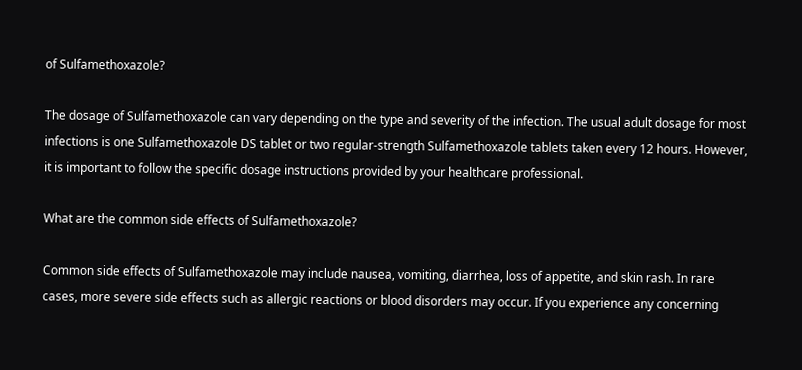of Sulfamethoxazole?

The dosage of Sulfamethoxazole can vary depending on the type and severity of the infection. The usual adult dosage for most infections is one Sulfamethoxazole DS tablet or two regular-strength Sulfamethoxazole tablets taken every 12 hours. However, it is important to follow the specific dosage instructions provided by your healthcare professional.

What are the common side effects of Sulfamethoxazole?

Common side effects of Sulfamethoxazole may include nausea, vomiting, diarrhea, loss of appetite, and skin rash. In rare cases, more severe side effects such as allergic reactions or blood disorders may occur. If you experience any concerning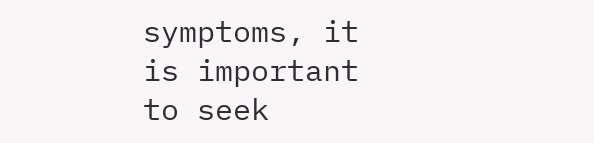symptoms, it is important to seek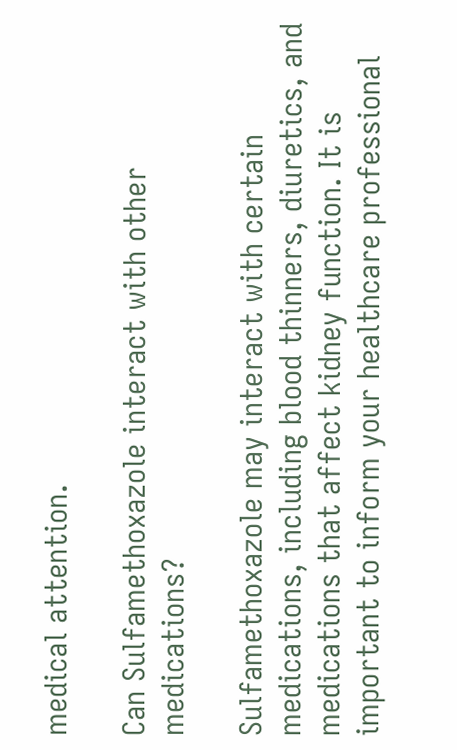medical attention.

Can Sulfamethoxazole interact with other medications?

Sulfamethoxazole may interact with certain medications, including blood thinners, diuretics, and medications that affect kidney function. It is important to inform your healthcare professional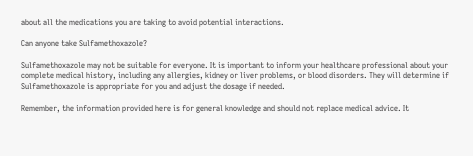about all the medications you are taking to avoid potential interactions.

Can anyone take Sulfamethoxazole?

Sulfamethoxazole may not be suitable for everyone. It is important to inform your healthcare professional about your complete medical history, including any allergies, kidney or liver problems, or blood disorders. They will determine if Sulfamethoxazole is appropriate for you and adjust the dosage if needed.

Remember, the information provided here is for general knowledge and should not replace medical advice. It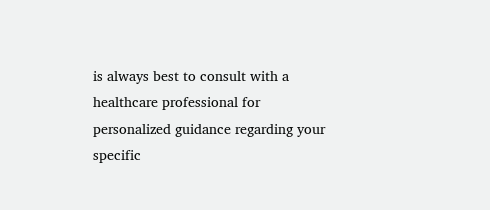is always best to consult with a healthcare professional for personalized guidance regarding your specific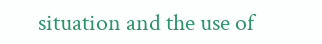situation and the use of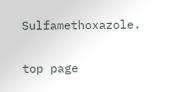Sulfamethoxazole.

top page